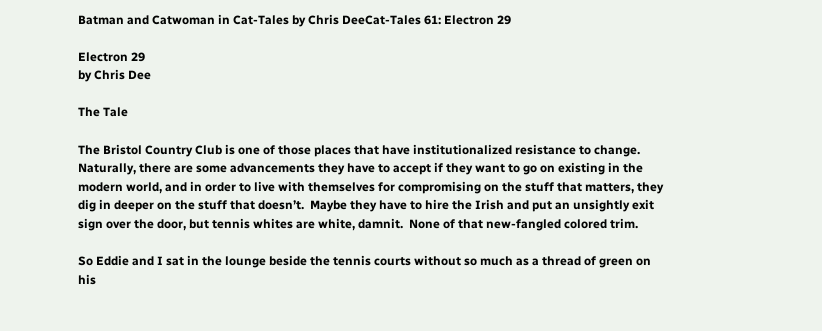Batman and Catwoman in Cat-Tales by Chris DeeCat-Tales 61: Electron 29

Electron 29
by Chris Dee

The Tale

The Bristol Country Club is one of those places that have institutionalized resistance to change.  Naturally, there are some advancements they have to accept if they want to go on existing in the modern world, and in order to live with themselves for compromising on the stuff that matters, they dig in deeper on the stuff that doesn’t.  Maybe they have to hire the Irish and put an unsightly exit sign over the door, but tennis whites are white, damnit.  None of that new-fangled colored trim.

So Eddie and I sat in the lounge beside the tennis courts without so much as a thread of green on his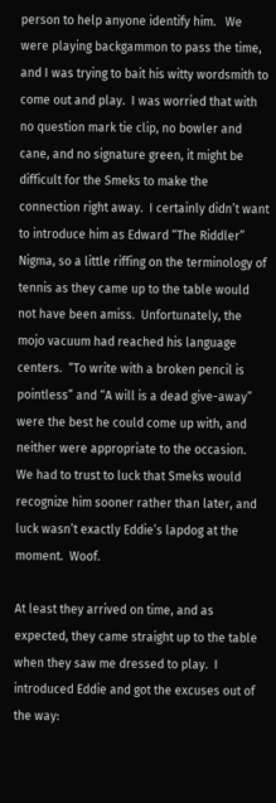person to help anyone identify him.   We were playing backgammon to pass the time, and I was trying to bait his witty wordsmith to come out and play.  I was worried that with no question mark tie clip, no bowler and cane, and no signature green, it might be difficult for the Smeks to make the connection right away.  I certainly didn’t want to introduce him as Edward “The Riddler” Nigma, so a little riffing on the terminology of tennis as they came up to the table would not have been amiss.  Unfortunately, the mojo vacuum had reached his language centers.  “To write with a broken pencil is pointless” and “A will is a dead give-away” were the best he could come up with, and neither were appropriate to the occasion.  We had to trust to luck that Smeks would recognize him sooner rather than later, and luck wasn’t exactly Eddie’s lapdog at the moment.  Woof.

At least they arrived on time, and as expected, they came straight up to the table when they saw me dressed to play.  I introduced Eddie and got the excuses out of the way: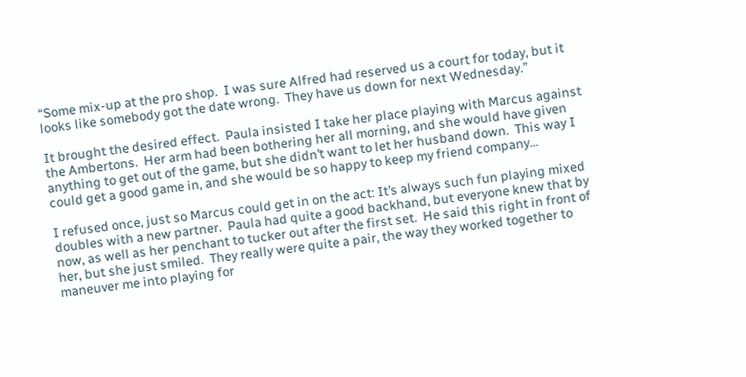“Some mix-up at the pro shop.  I was sure Alfred had reserved us a court for today, but it looks like somebody got the date wrong.  They have us down for next Wednesday.”

It brought the desired effect.  Paula insisted I take her place playing with Marcus against the Ambertons.  Her arm had been bothering her all morning, and she would have given anything to get out of the game, but she didn’t want to let her husband down.  This way I could get a good game in, and she would be so happy to keep my friend company…

I refused once, just so Marcus could get in on the act: It’s always such fun playing mixed doubles with a new partner.  Paula had quite a good backhand, but everyone knew that by now, as well as her penchant to tucker out after the first set.  He said this right in front of her, but she just smiled.  They really were quite a pair, the way they worked together to maneuver me into playing for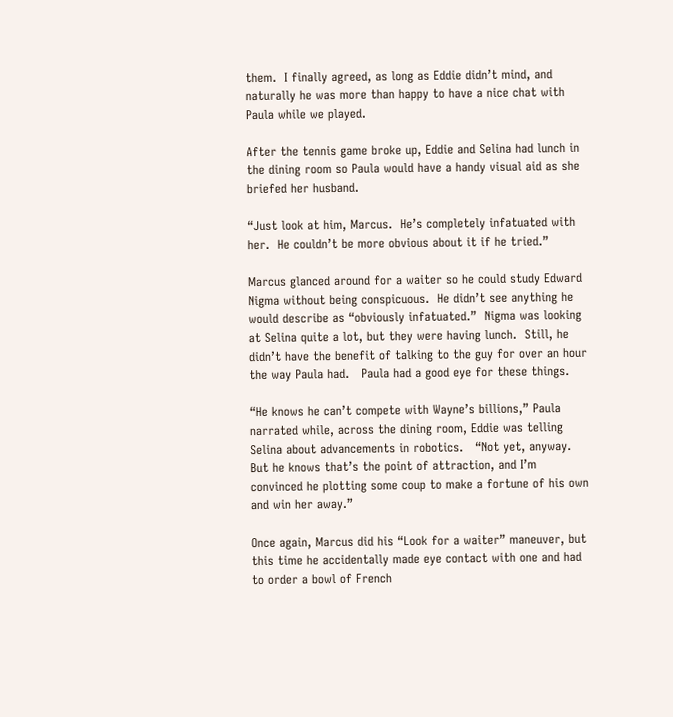them.  I finally agreed, as long as Eddie didn’t mind, and naturally he was more than happy to have a nice chat with Paula while we played.

After the tennis game broke up, Eddie and Selina had lunch in the dining room so Paula would have a handy visual aid as she briefed her husband.

“Just look at him, Marcus.  He’s completely infatuated with her.  He couldn’t be more obvious about it if he tried.”

Marcus glanced around for a waiter so he could study Edward Nigma without being conspicuous.  He didn’t see anything he would describe as “obviously infatuated.”  Nigma was looking at Selina quite a lot, but they were having lunch.  Still, he didn’t have the benefit of talking to the guy for over an hour the way Paula had.   Paula had a good eye for these things.

“He knows he can’t compete with Wayne’s billions,” Paula narrated while, across the dining room, Eddie was telling Selina about advancements in robotics.   “Not yet, anyway.  But he knows that’s the point of attraction, and I’m convinced he plotting some coup to make a fortune of his own and win her away.”

Once again, Marcus did his “Look for a waiter” maneuver, but this time he accidentally made eye contact with one and had to order a bowl of French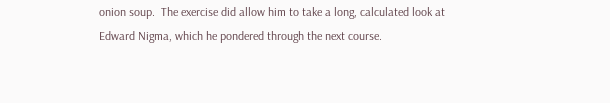onion soup.  The exercise did allow him to take a long, calculated look at Edward Nigma, which he pondered through the next course.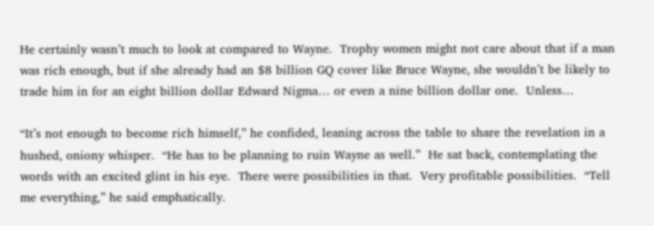He certainly wasn’t much to look at compared to Wayne.  Trophy women might not care about that if a man was rich enough, but if she already had an $8 billion GQ cover like Bruce Wayne, she wouldn’t be likely to trade him in for an eight billion dollar Edward Nigma… or even a nine billion dollar one.  Unless…

“It’s not enough to become rich himself,” he confided, leaning across the table to share the revelation in a hushed, oniony whisper.  “He has to be planning to ruin Wayne as well.”  He sat back, contemplating the words with an excited glint in his eye.  There were possibilities in that.  Very profitable possibilities.  “Tell me everything,” he said emphatically.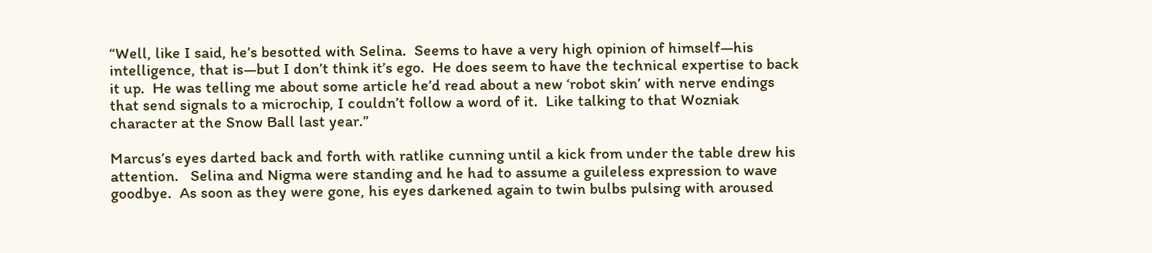“Well, like I said, he’s besotted with Selina.  Seems to have a very high opinion of himself—his intelligence, that is—but I don’t think it’s ego.  He does seem to have the technical expertise to back it up.  He was telling me about some article he’d read about a new ‘robot skin’ with nerve endings that send signals to a microchip, I couldn’t follow a word of it.  Like talking to that Wozniak character at the Snow Ball last year.”

Marcus’s eyes darted back and forth with ratlike cunning until a kick from under the table drew his attention.   Selina and Nigma were standing and he had to assume a guileless expression to wave goodbye.  As soon as they were gone, his eyes darkened again to twin bulbs pulsing with aroused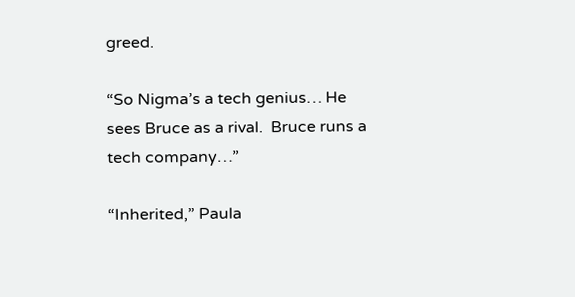greed.

“So Nigma’s a tech genius… He sees Bruce as a rival.  Bruce runs a tech company…”

“Inherited,” Paula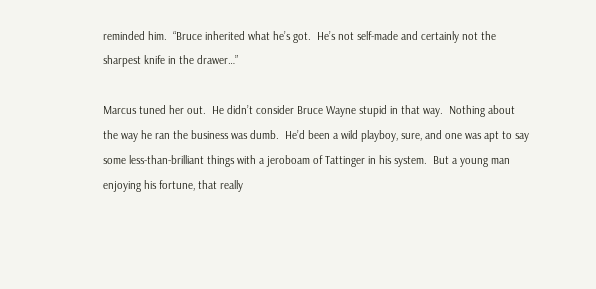reminded him.  “Bruce inherited what he’s got.  He’s not self-made and certainly not the sharpest knife in the drawer…”

Marcus tuned her out.  He didn’t consider Bruce Wayne stupid in that way.  Nothing about the way he ran the business was dumb.  He’d been a wild playboy, sure, and one was apt to say some less-than-brilliant things with a jeroboam of Tattinger in his system.  But a young man enjoying his fortune, that really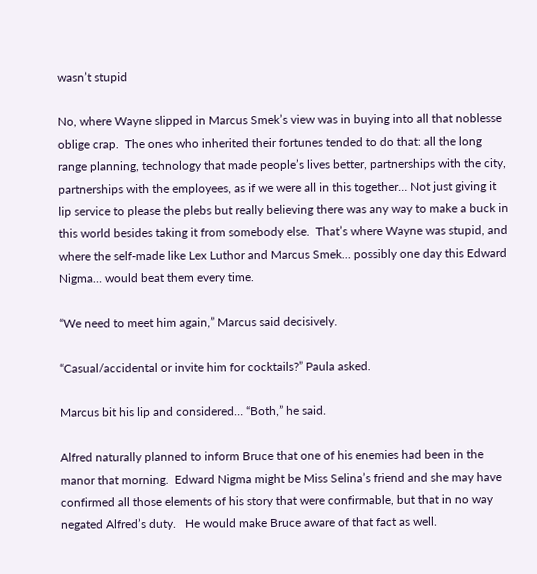wasn’t stupid

No, where Wayne slipped in Marcus Smek’s view was in buying into all that noblesse oblige crap.  The ones who inherited their fortunes tended to do that: all the long range planning, technology that made people’s lives better, partnerships with the city, partnerships with the employees, as if we were all in this together… Not just giving it lip service to please the plebs but really believing there was any way to make a buck in this world besides taking it from somebody else.  That’s where Wayne was stupid, and where the self-made like Lex Luthor and Marcus Smek… possibly one day this Edward Nigma… would beat them every time.

“We need to meet him again,” Marcus said decisively.

“Casual/accidental or invite him for cocktails?” Paula asked.

Marcus bit his lip and considered… “Both,” he said.

Alfred naturally planned to inform Bruce that one of his enemies had been in the manor that morning.  Edward Nigma might be Miss Selina’s friend and she may have confirmed all those elements of his story that were confirmable, but that in no way negated Alfred’s duty.   He would make Bruce aware of that fact as well.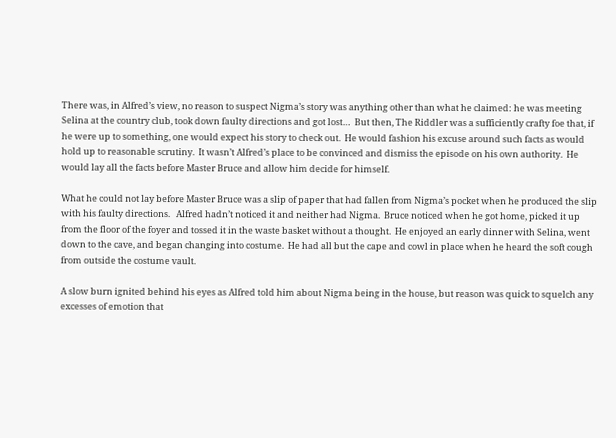There was, in Alfred’s view, no reason to suspect Nigma’s story was anything other than what he claimed: he was meeting Selina at the country club, took down faulty directions and got lost…  But then, The Riddler was a sufficiently crafty foe that, if he were up to something, one would expect his story to check out.  He would fashion his excuse around such facts as would hold up to reasonable scrutiny.  It wasn’t Alfred’s place to be convinced and dismiss the episode on his own authority.  He would lay all the facts before Master Bruce and allow him decide for himself.

What he could not lay before Master Bruce was a slip of paper that had fallen from Nigma’s pocket when he produced the slip with his faulty directions.   Alfred hadn’t noticed it and neither had Nigma.  Bruce noticed when he got home, picked it up from the floor of the foyer and tossed it in the waste basket without a thought.  He enjoyed an early dinner with Selina, went down to the cave, and began changing into costume.  He had all but the cape and cowl in place when he heard the soft cough from outside the costume vault.

A slow burn ignited behind his eyes as Alfred told him about Nigma being in the house, but reason was quick to squelch any excesses of emotion that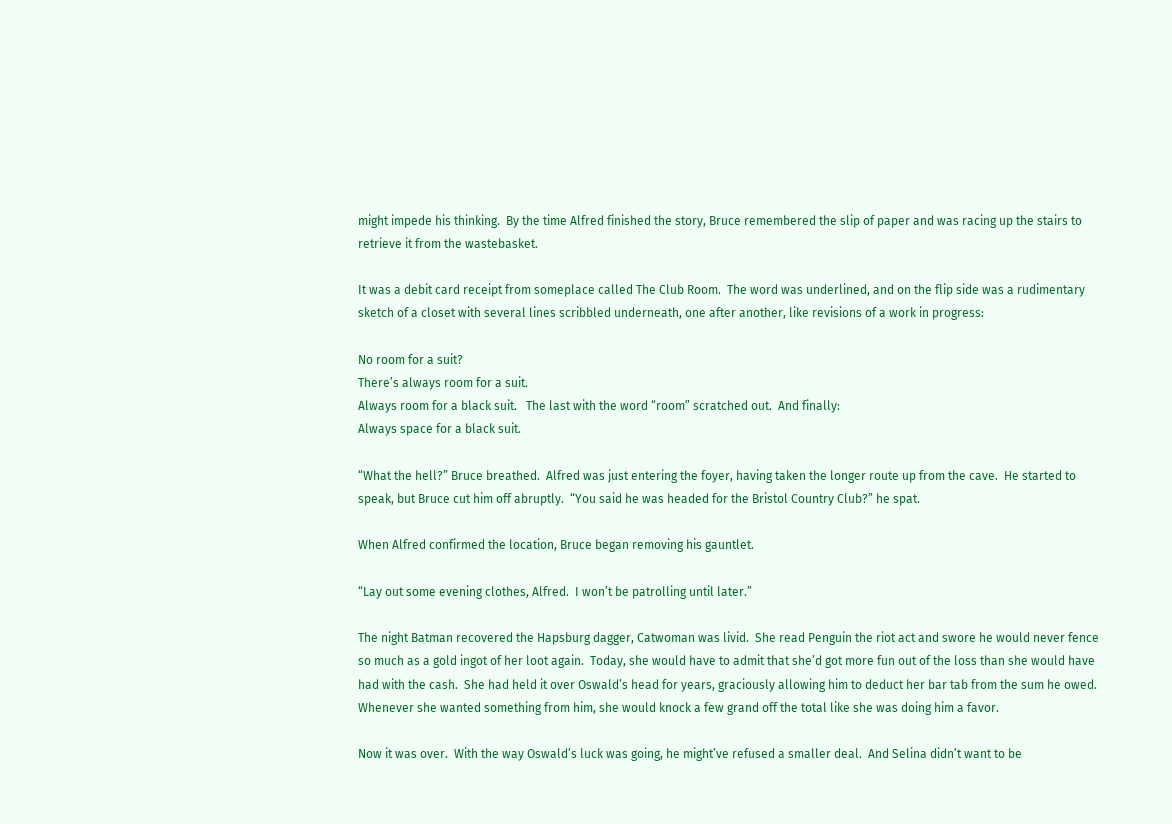might impede his thinking.  By the time Alfred finished the story, Bruce remembered the slip of paper and was racing up the stairs to retrieve it from the wastebasket.

It was a debit card receipt from someplace called The Club Room.  The word was underlined, and on the flip side was a rudimentary sketch of a closet with several lines scribbled underneath, one after another, like revisions of a work in progress:

No room for a suit?
There’s always room for a suit.
Always room for a black suit.   The last with the word “room” scratched out.  And finally:
Always space for a black suit.

“What the hell?” Bruce breathed.  Alfred was just entering the foyer, having taken the longer route up from the cave.  He started to speak, but Bruce cut him off abruptly.  “You said he was headed for the Bristol Country Club?” he spat.

When Alfred confirmed the location, Bruce began removing his gauntlet.

“Lay out some evening clothes, Alfred.  I won’t be patrolling until later.”

The night Batman recovered the Hapsburg dagger, Catwoman was livid.  She read Penguin the riot act and swore he would never fence so much as a gold ingot of her loot again.  Today, she would have to admit that she’d got more fun out of the loss than she would have had with the cash.  She had held it over Oswald’s head for years, graciously allowing him to deduct her bar tab from the sum he owed.  Whenever she wanted something from him, she would knock a few grand off the total like she was doing him a favor.

Now it was over.  With the way Oswald’s luck was going, he might’ve refused a smaller deal.  And Selina didn’t want to be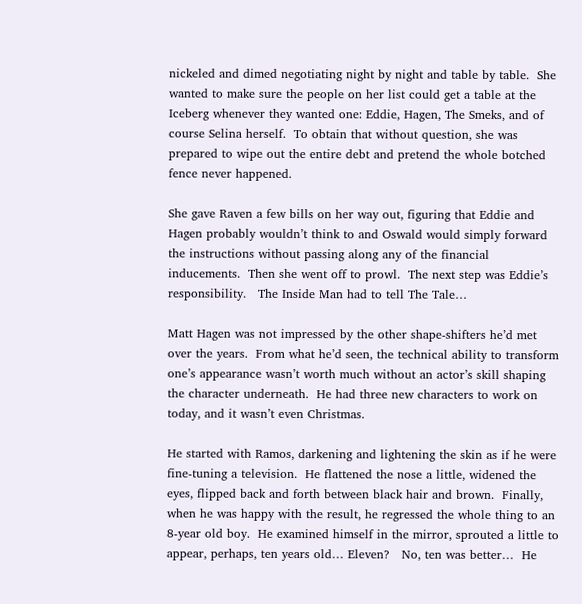nickeled and dimed negotiating night by night and table by table.  She wanted to make sure the people on her list could get a table at the Iceberg whenever they wanted one: Eddie, Hagen, The Smeks, and of course Selina herself.  To obtain that without question, she was prepared to wipe out the entire debt and pretend the whole botched fence never happened.

She gave Raven a few bills on her way out, figuring that Eddie and Hagen probably wouldn’t think to and Oswald would simply forward the instructions without passing along any of the financial inducements.  Then she went off to prowl.  The next step was Eddie’s responsibility.   The Inside Man had to tell The Tale…

Matt Hagen was not impressed by the other shape-shifters he’d met over the years.  From what he’d seen, the technical ability to transform one’s appearance wasn’t worth much without an actor’s skill shaping the character underneath.  He had three new characters to work on today, and it wasn’t even Christmas.

He started with Ramos, darkening and lightening the skin as if he were fine-tuning a television.  He flattened the nose a little, widened the eyes, flipped back and forth between black hair and brown.  Finally, when he was happy with the result, he regressed the whole thing to an 8-year old boy.  He examined himself in the mirror, sprouted a little to appear, perhaps, ten years old… Eleven?   No, ten was better…  He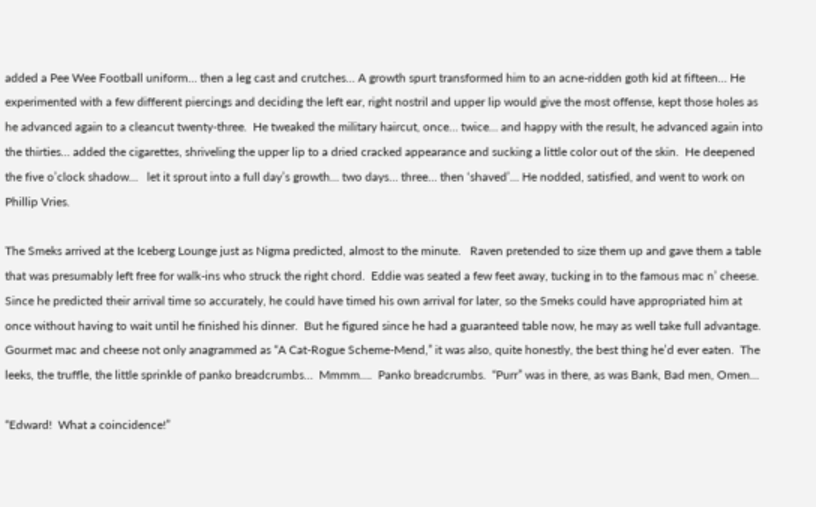added a Pee Wee Football uniform… then a leg cast and crutches… A growth spurt transformed him to an acne-ridden goth kid at fifteen… He experimented with a few different piercings and deciding the left ear, right nostril and upper lip would give the most offense, kept those holes as he advanced again to a cleancut twenty-three.  He tweaked the military haircut, once… twice… and happy with the result, he advanced again into the thirties… added the cigarettes, shriveling the upper lip to a dried cracked appearance and sucking a little color out of the skin.  He deepened the five o’clock shadow…   let it sprout into a full day’s growth… two days… three… then ‘shaved’… He nodded, satisfied, and went to work on Phillip Vries.

The Smeks arrived at the Iceberg Lounge just as Nigma predicted, almost to the minute.   Raven pretended to size them up and gave them a table that was presumably left free for walk-ins who struck the right chord.  Eddie was seated a few feet away, tucking in to the famous mac n’ cheese.  Since he predicted their arrival time so accurately, he could have timed his own arrival for later, so the Smeks could have appropriated him at once without having to wait until he finished his dinner.  But he figured since he had a guaranteed table now, he may as well take full advantage.  Gourmet mac and cheese not only anagrammed as “A Cat-Rogue Scheme-Mend,” it was also, quite honestly, the best thing he’d ever eaten.  The leeks, the truffle, the little sprinkle of panko breadcrumbs…  Mmmm….  Panko breadcrumbs.  “Purr” was in there, as was Bank, Bad men, Omen…

“Edward!  What a coincidence!”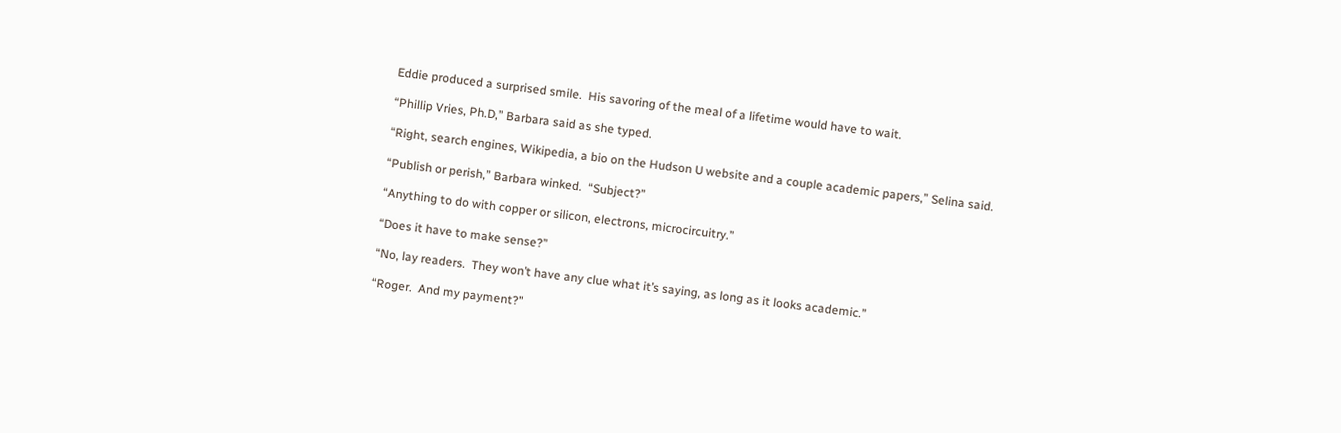Eddie produced a surprised smile.  His savoring of the meal of a lifetime would have to wait.

“Phillip Vries, Ph.D,” Barbara said as she typed.

“Right, search engines, Wikipedia, a bio on the Hudson U website and a couple academic papers,” Selina said.

“Publish or perish,” Barbara winked.  “Subject?”

“Anything to do with copper or silicon, electrons, microcircuitry.”

“Does it have to make sense?”

“No, lay readers.  They won’t have any clue what it’s saying, as long as it looks academic.”

“Roger.  And my payment?”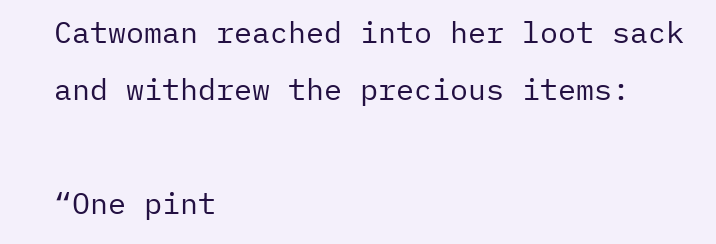Catwoman reached into her loot sack and withdrew the precious items:

“One pint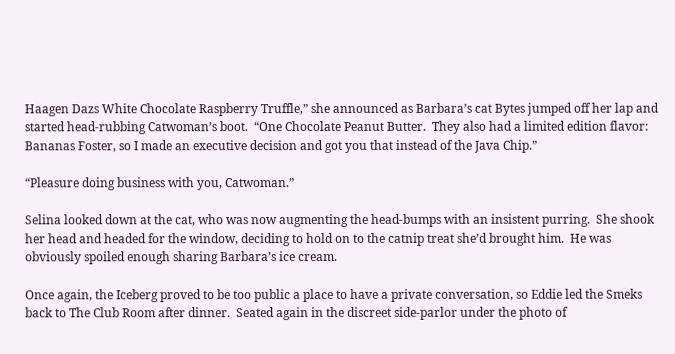Haagen Dazs White Chocolate Raspberry Truffle,” she announced as Barbara’s cat Bytes jumped off her lap and started head-rubbing Catwoman’s boot.  “One Chocolate Peanut Butter.  They also had a limited edition flavor: Bananas Foster, so I made an executive decision and got you that instead of the Java Chip.”

“Pleasure doing business with you, Catwoman.”

Selina looked down at the cat, who was now augmenting the head-bumps with an insistent purring.  She shook her head and headed for the window, deciding to hold on to the catnip treat she’d brought him.  He was obviously spoiled enough sharing Barbara’s ice cream.

Once again, the Iceberg proved to be too public a place to have a private conversation, so Eddie led the Smeks back to The Club Room after dinner.  Seated again in the discreet side-parlor under the photo of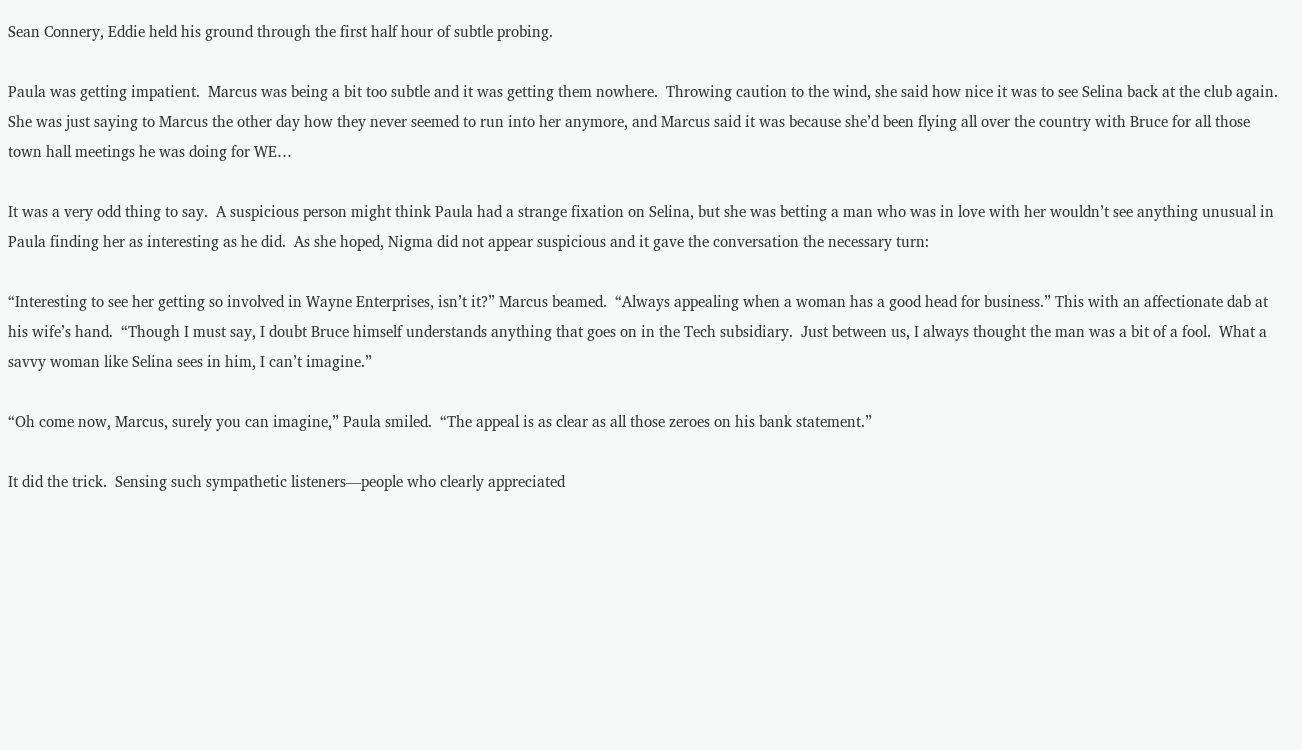Sean Connery, Eddie held his ground through the first half hour of subtle probing.

Paula was getting impatient.  Marcus was being a bit too subtle and it was getting them nowhere.  Throwing caution to the wind, she said how nice it was to see Selina back at the club again.  She was just saying to Marcus the other day how they never seemed to run into her anymore, and Marcus said it was because she’d been flying all over the country with Bruce for all those town hall meetings he was doing for WE…

It was a very odd thing to say.  A suspicious person might think Paula had a strange fixation on Selina, but she was betting a man who was in love with her wouldn’t see anything unusual in Paula finding her as interesting as he did.  As she hoped, Nigma did not appear suspicious and it gave the conversation the necessary turn:

“Interesting to see her getting so involved in Wayne Enterprises, isn’t it?” Marcus beamed.  “Always appealing when a woman has a good head for business.” This with an affectionate dab at his wife’s hand.  “Though I must say, I doubt Bruce himself understands anything that goes on in the Tech subsidiary.  Just between us, I always thought the man was a bit of a fool.  What a savvy woman like Selina sees in him, I can’t imagine.”

“Oh come now, Marcus, surely you can imagine,” Paula smiled.  “The appeal is as clear as all those zeroes on his bank statement.”

It did the trick.  Sensing such sympathetic listeners—people who clearly appreciated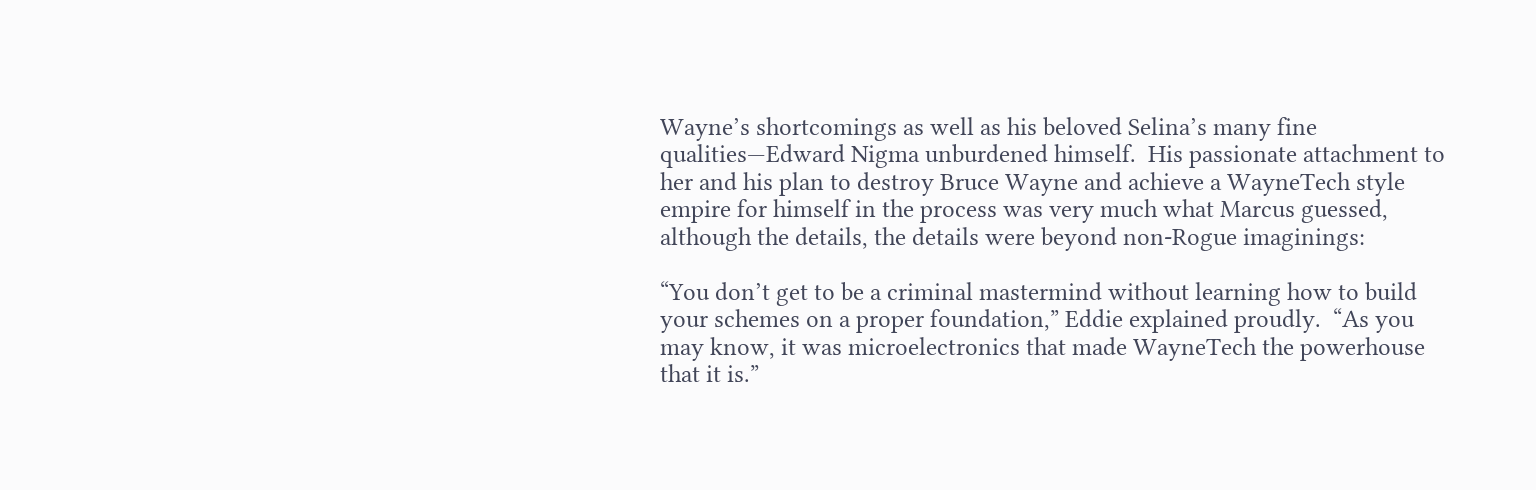Wayne’s shortcomings as well as his beloved Selina’s many fine qualities—Edward Nigma unburdened himself.  His passionate attachment to her and his plan to destroy Bruce Wayne and achieve a WayneTech style empire for himself in the process was very much what Marcus guessed, although the details, the details were beyond non-Rogue imaginings:

“You don’t get to be a criminal mastermind without learning how to build your schemes on a proper foundation,” Eddie explained proudly.  “As you may know, it was microelectronics that made WayneTech the powerhouse that it is.”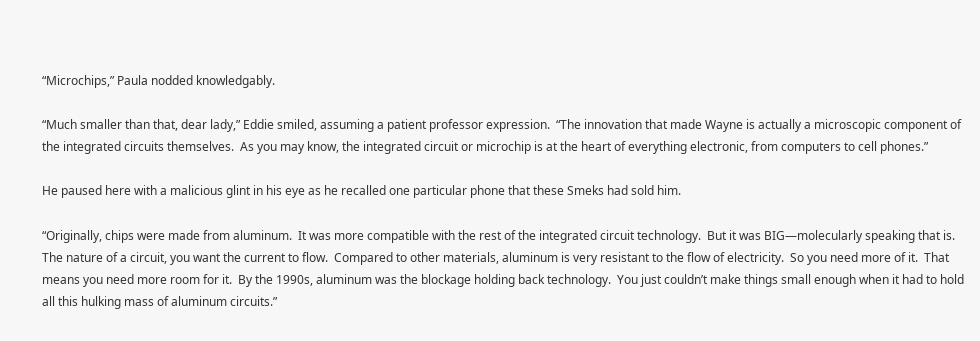“Microchips,” Paula nodded knowledgably.

“Much smaller than that, dear lady,” Eddie smiled, assuming a patient professor expression.  “The innovation that made Wayne is actually a microscopic component of the integrated circuits themselves.  As you may know, the integrated circuit or microchip is at the heart of everything electronic, from computers to cell phones.”

He paused here with a malicious glint in his eye as he recalled one particular phone that these Smeks had sold him.

“Originally, chips were made from aluminum.  It was more compatible with the rest of the integrated circuit technology.  But it was BIG—molecularly speaking that is.  The nature of a circuit, you want the current to flow.  Compared to other materials, aluminum is very resistant to the flow of electricity.  So you need more of it.  That means you need more room for it.  By the 1990s, aluminum was the blockage holding back technology.  You just couldn’t make things small enough when it had to hold all this hulking mass of aluminum circuits.”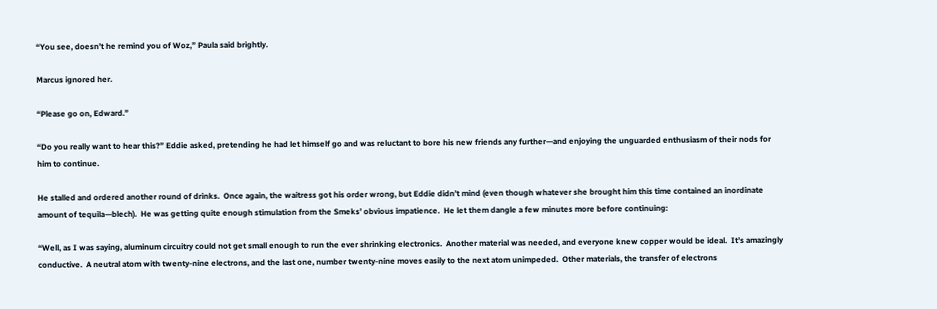“You see, doesn’t he remind you of Woz,” Paula said brightly.

Marcus ignored her.

“Please go on, Edward.”

“Do you really want to hear this?” Eddie asked, pretending he had let himself go and was reluctant to bore his new friends any further—and enjoying the unguarded enthusiasm of their nods for him to continue.

He stalled and ordered another round of drinks.  Once again, the waitress got his order wrong, but Eddie didn’t mind (even though whatever she brought him this time contained an inordinate amount of tequila—blech).  He was getting quite enough stimulation from the Smeks’ obvious impatience.  He let them dangle a few minutes more before continuing:

“Well, as I was saying, aluminum circuitry could not get small enough to run the ever shrinking electronics.  Another material was needed, and everyone knew copper would be ideal.  It’s amazingly conductive.  A neutral atom with twenty-nine electrons, and the last one, number twenty-nine moves easily to the next atom unimpeded.  Other materials, the transfer of electrons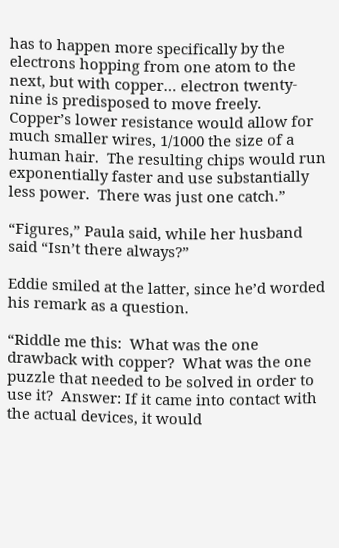has to happen more specifically by the electrons hopping from one atom to the next, but with copper… electron twenty-nine is predisposed to move freely.  Copper’s lower resistance would allow for much smaller wires, 1/1000 the size of a human hair.  The resulting chips would run exponentially faster and use substantially less power.  There was just one catch.”

“Figures,” Paula said, while her husband said “Isn’t there always?”

Eddie smiled at the latter, since he’d worded his remark as a question.

“Riddle me this:  What was the one drawback with copper?  What was the one puzzle that needed to be solved in order to use it?  Answer: If it came into contact with the actual devices, it would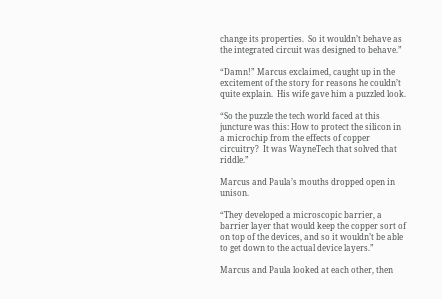change its properties.  So it wouldn’t behave as the integrated circuit was designed to behave.”

“Damn!” Marcus exclaimed, caught up in the excitement of the story for reasons he couldn’t quite explain.  His wife gave him a puzzled look.

“So the puzzle the tech world faced at this juncture was this: How to protect the silicon in a microchip from the effects of copper circuitry?  It was WayneTech that solved that riddle.”

Marcus and Paula’s mouths dropped open in unison.

“They developed a microscopic barrier, a barrier layer that would keep the copper sort of on top of the devices, and so it wouldn’t be able to get down to the actual device layers.”

Marcus and Paula looked at each other, then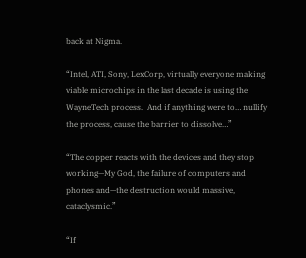back at Nigma.

“Intel, ATI, Sony, LexCorp, virtually everyone making viable microchips in the last decade is using the WayneTech process.  And if anything were to… nullify the process, cause the barrier to dissolve…”

“The copper reacts with the devices and they stop working—My God, the failure of computers and phones and—the destruction would massive, cataclysmic.”

“If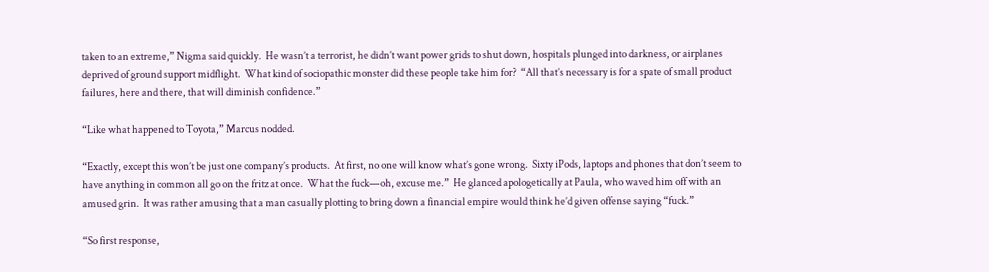taken to an extreme,” Nigma said quickly.  He wasn’t a terrorist, he didn’t want power grids to shut down, hospitals plunged into darkness, or airplanes deprived of ground support midflight.  What kind of sociopathic monster did these people take him for?  “All that’s necessary is for a spate of small product failures, here and there, that will diminish confidence.”

“Like what happened to Toyota,” Marcus nodded.

“Exactly, except this won’t be just one company’s products.  At first, no one will know what’s gone wrong.  Sixty iPods, laptops and phones that don’t seem to have anything in common all go on the fritz at once.  What the fuck—oh, excuse me.”  He glanced apologetically at Paula, who waved him off with an amused grin.  It was rather amusing that a man casually plotting to bring down a financial empire would think he’d given offense saying “fuck.”

“So first response,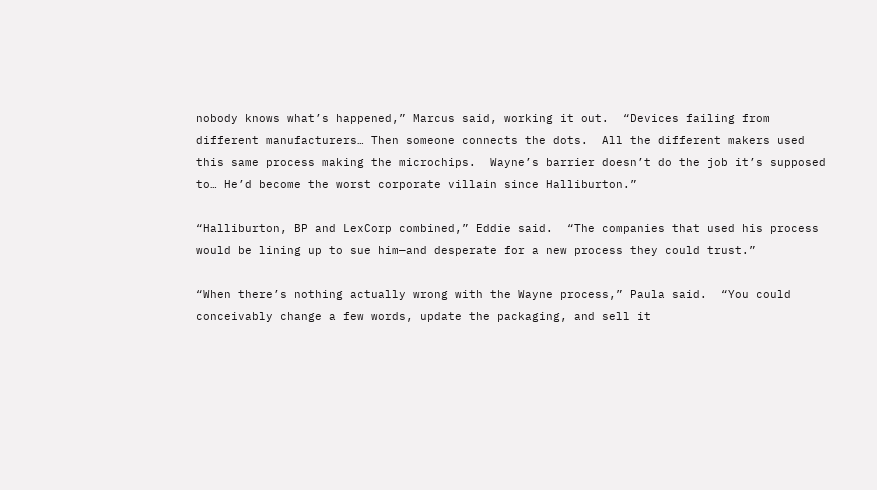nobody knows what’s happened,” Marcus said, working it out.  “Devices failing from different manufacturers… Then someone connects the dots.  All the different makers used this same process making the microchips.  Wayne’s barrier doesn’t do the job it’s supposed to… He’d become the worst corporate villain since Halliburton.”

“Halliburton, BP and LexCorp combined,” Eddie said.  “The companies that used his process would be lining up to sue him—and desperate for a new process they could trust.”

“When there’s nothing actually wrong with the Wayne process,” Paula said.  “You could conceivably change a few words, update the packaging, and sell it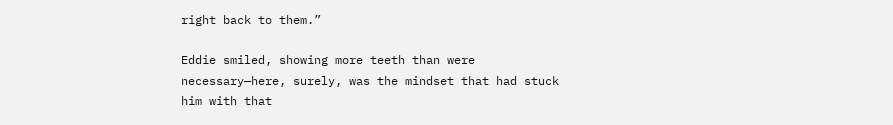right back to them.”

Eddie smiled, showing more teeth than were necessary—here, surely, was the mindset that had stuck him with that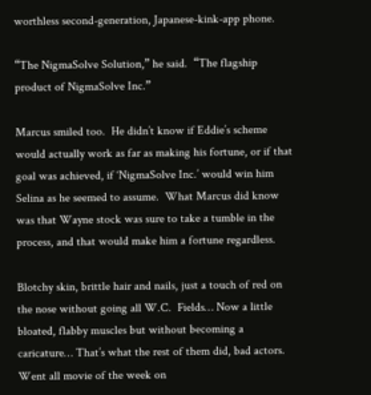worthless second-generation, Japanese-kink-app phone.

“The NigmaSolve Solution,” he said.  “The flagship product of NigmaSolve Inc.”

Marcus smiled too.  He didn’t know if Eddie’s scheme would actually work as far as making his fortune, or if that goal was achieved, if ‘NigmaSolve Inc.’ would win him Selina as he seemed to assume.  What Marcus did know was that Wayne stock was sure to take a tumble in the process, and that would make him a fortune regardless.

Blotchy skin, brittle hair and nails, just a touch of red on the nose without going all W.C.  Fields… Now a little bloated, flabby muscles but without becoming a caricature… That’s what the rest of them did, bad actors.  Went all movie of the week on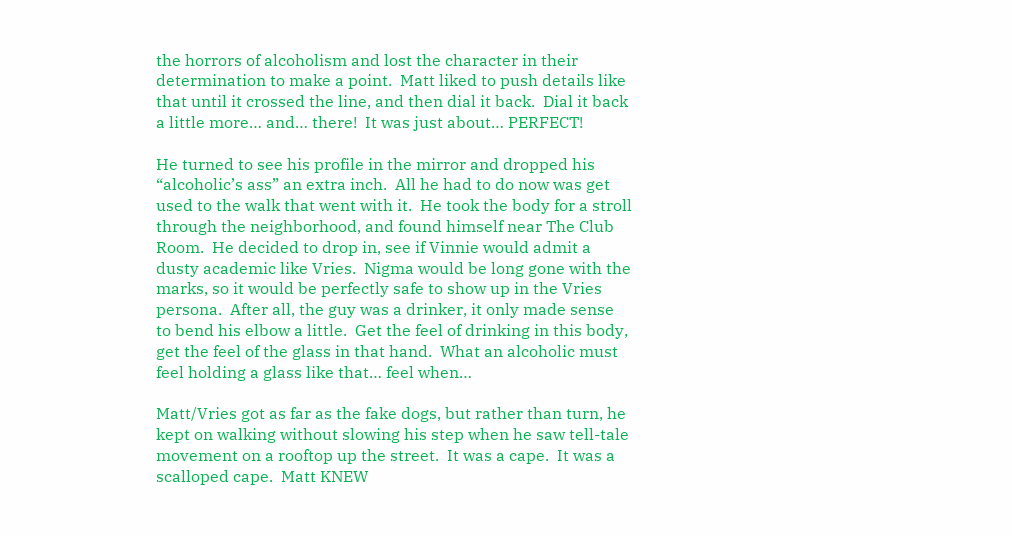the horrors of alcoholism and lost the character in their determination to make a point.  Matt liked to push details like that until it crossed the line, and then dial it back.  Dial it back a little more… and… there!  It was just about… PERFECT!

He turned to see his profile in the mirror and dropped his “alcoholic’s ass” an extra inch.  All he had to do now was get used to the walk that went with it.  He took the body for a stroll through the neighborhood, and found himself near The Club Room.  He decided to drop in, see if Vinnie would admit a dusty academic like Vries.  Nigma would be long gone with the marks, so it would be perfectly safe to show up in the Vries persona.  After all, the guy was a drinker, it only made sense to bend his elbow a little.  Get the feel of drinking in this body, get the feel of the glass in that hand.  What an alcoholic must feel holding a glass like that… feel when…

Matt/Vries got as far as the fake dogs, but rather than turn, he kept on walking without slowing his step when he saw tell-tale movement on a rooftop up the street.  It was a cape.  It was a scalloped cape.  Matt KNEW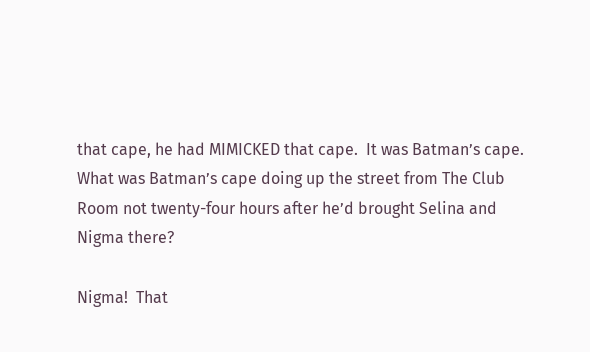that cape, he had MIMICKED that cape.  It was Batman’s cape.  What was Batman’s cape doing up the street from The Club Room not twenty-four hours after he’d brought Selina and Nigma there?

Nigma!  That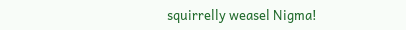squirrelly weasel Nigma!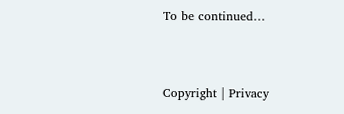To be continued…


Copyright | Privacy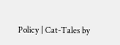Policy | Cat-Tales by